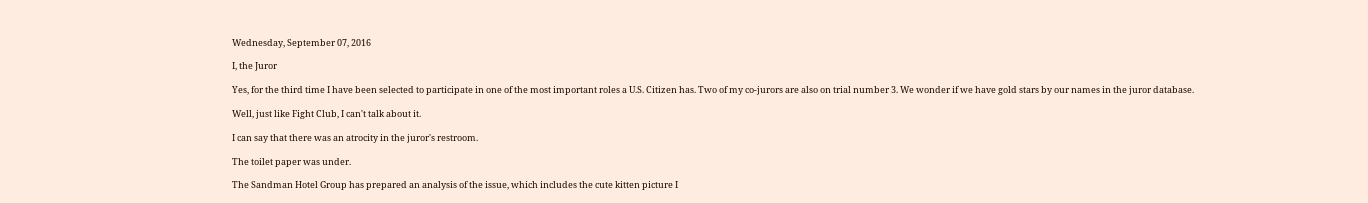Wednesday, September 07, 2016

I, the Juror

Yes, for the third time I have been selected to participate in one of the most important roles a U.S. Citizen has. Two of my co-jurors are also on trial number 3. We wonder if we have gold stars by our names in the juror database.

Well, just like Fight Club, I can't talk about it.

I can say that there was an atrocity in the juror's restroom.

The toilet paper was under.

The Sandman Hotel Group has prepared an analysis of the issue, which includes the cute kitten picture I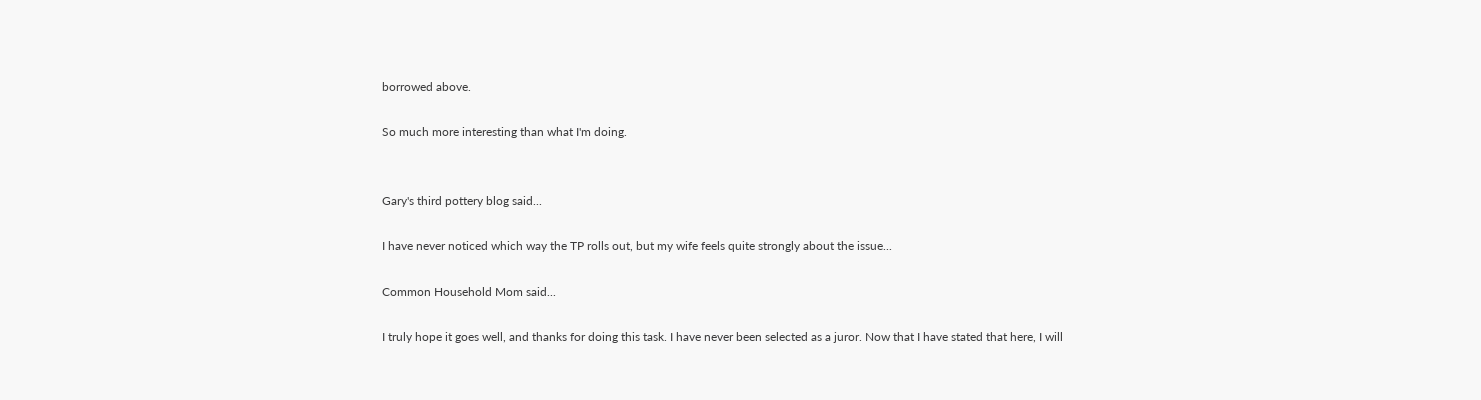borrowed above.

So much more interesting than what I'm doing.


Gary's third pottery blog said...

I have never noticed which way the TP rolls out, but my wife feels quite strongly about the issue...

Common Household Mom said...

I truly hope it goes well, and thanks for doing this task. I have never been selected as a juror. Now that I have stated that here, I will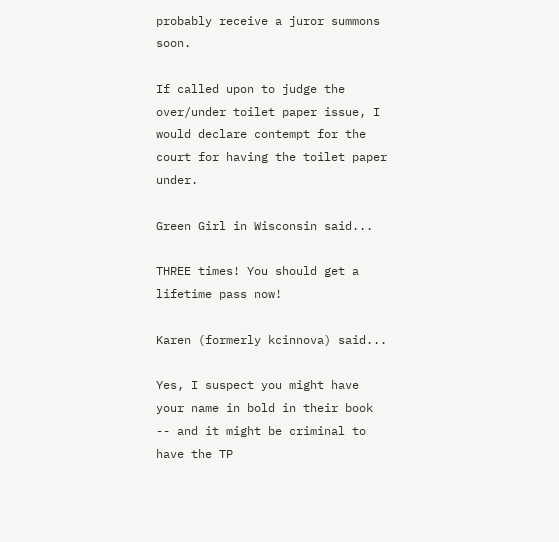probably receive a juror summons soon.

If called upon to judge the over/under toilet paper issue, I would declare contempt for the court for having the toilet paper under.

Green Girl in Wisconsin said...

THREE times! You should get a lifetime pass now!

Karen (formerly kcinnova) said...

Yes, I suspect you might have your name in bold in their book -- and it might be criminal to have the TP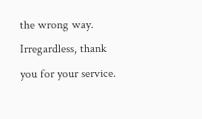the wrong way. Irregardless, thank you for your service.